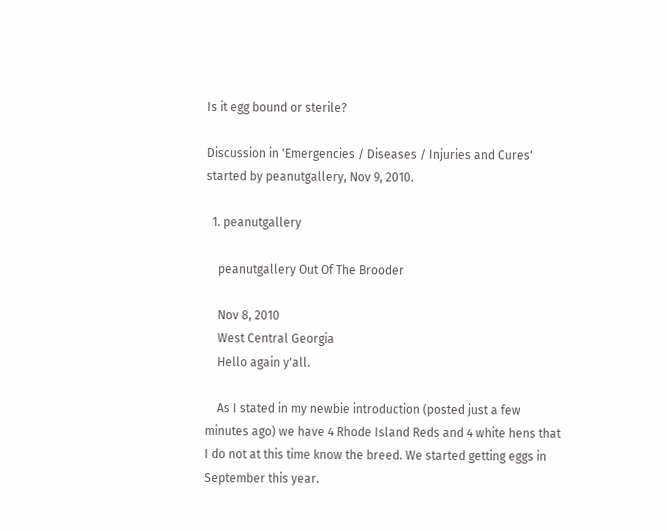Is it egg bound or sterile?

Discussion in 'Emergencies / Diseases / Injuries and Cures' started by peanutgallery, Nov 9, 2010.

  1. peanutgallery

    peanutgallery Out Of The Brooder

    Nov 8, 2010
    West Central Georgia
    Hello again y'all.

    As I stated in my newbie introduction (posted just a few minutes ago) we have 4 Rhode Island Reds and 4 white hens that I do not at this time know the breed. We started getting eggs in September this year.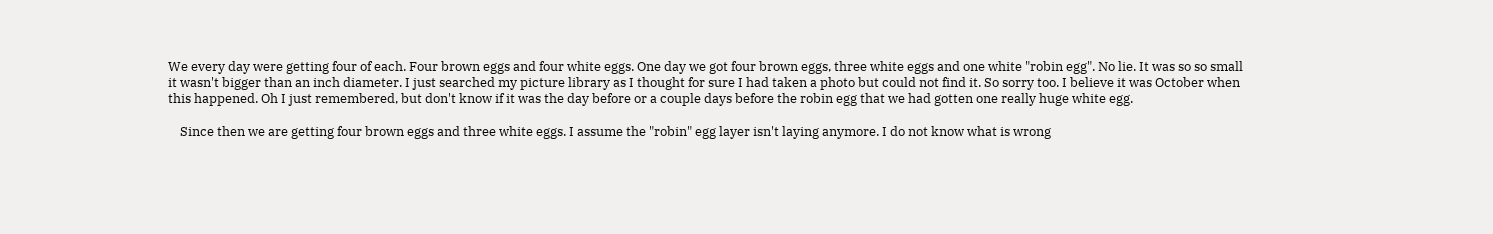We every day were getting four of each. Four brown eggs and four white eggs. One day we got four brown eggs, three white eggs and one white "robin egg". No lie. It was so so small it wasn't bigger than an inch diameter. I just searched my picture library as I thought for sure I had taken a photo but could not find it. So sorry too. I believe it was October when this happened. Oh I just remembered, but don't know if it was the day before or a couple days before the robin egg that we had gotten one really huge white egg.

    Since then we are getting four brown eggs and three white eggs. I assume the "robin" egg layer isn't laying anymore. I do not know what is wrong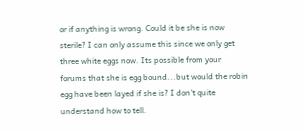or if anything is wrong. Could it be she is now sterile? I can only assume this since we only get three white eggs now. Its possible from your forums that she is egg bound...but would the robin egg have been layed if she is? I don't quite understand how to tell.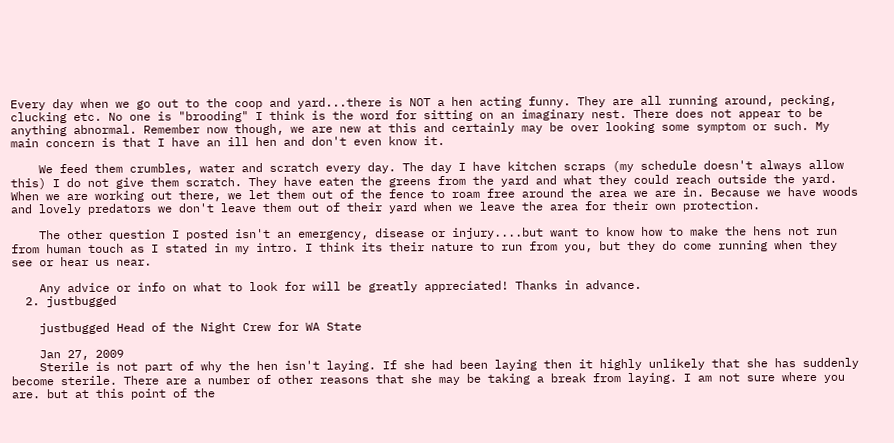Every day when we go out to the coop and yard...there is NOT a hen acting funny. They are all running around, pecking, clucking etc. No one is "brooding" I think is the word for sitting on an imaginary nest. There does not appear to be anything abnormal. Remember now though, we are new at this and certainly may be over looking some symptom or such. My main concern is that I have an ill hen and don't even know it.

    We feed them crumbles, water and scratch every day. The day I have kitchen scraps (my schedule doesn't always allow this) I do not give them scratch. They have eaten the greens from the yard and what they could reach outside the yard. When we are working out there, we let them out of the fence to roam free around the area we are in. Because we have woods and lovely predators we don't leave them out of their yard when we leave the area for their own protection.

    The other question I posted isn't an emergency, disease or injury....but want to know how to make the hens not run from human touch as I stated in my intro. I think its their nature to run from you, but they do come running when they see or hear us near.

    Any advice or info on what to look for will be greatly appreciated! Thanks in advance.
  2. justbugged

    justbugged Head of the Night Crew for WA State

    Jan 27, 2009
    Sterile is not part of why the hen isn't laying. If she had been laying then it highly unlikely that she has suddenly become sterile. There are a number of other reasons that she may be taking a break from laying. I am not sure where you are. but at this point of the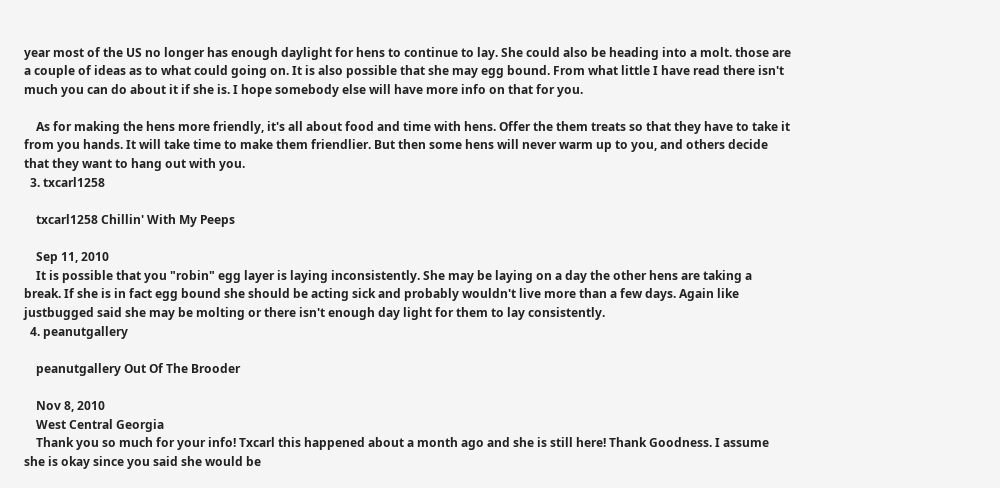year most of the US no longer has enough daylight for hens to continue to lay. She could also be heading into a molt. those are a couple of ideas as to what could going on. It is also possible that she may egg bound. From what little I have read there isn't much you can do about it if she is. I hope somebody else will have more info on that for you.

    As for making the hens more friendly, it's all about food and time with hens. Offer the them treats so that they have to take it from you hands. It will take time to make them friendlier. But then some hens will never warm up to you, and others decide that they want to hang out with you.
  3. txcarl1258

    txcarl1258 Chillin' With My Peeps

    Sep 11, 2010
    It is possible that you "robin" egg layer is laying inconsistently. She may be laying on a day the other hens are taking a break. If she is in fact egg bound she should be acting sick and probably wouldn't live more than a few days. Again like justbugged said she may be molting or there isn't enough day light for them to lay consistently.
  4. peanutgallery

    peanutgallery Out Of The Brooder

    Nov 8, 2010
    West Central Georgia
    Thank you so much for your info! Txcarl this happened about a month ago and she is still here! Thank Goodness. I assume she is okay since you said she would be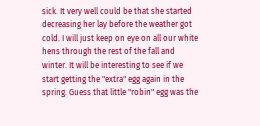sick. It very well could be that she started decreasing her lay before the weather got cold. I will just keep on eye on all our white hens through the rest of the fall and winter. It will be interesting to see if we start getting the "extra" egg again in the spring. Guess that little "robin" egg was the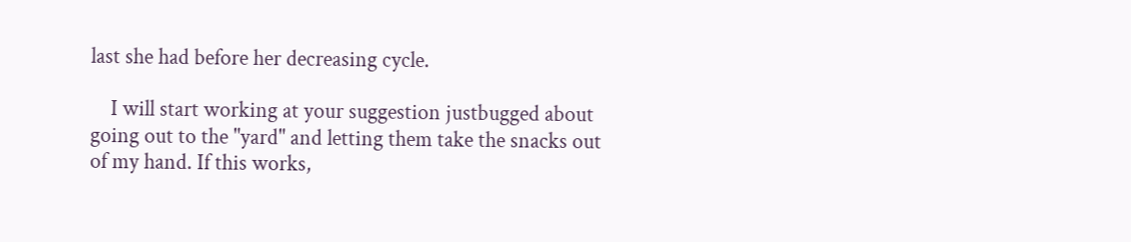last she had before her decreasing cycle.

    I will start working at your suggestion justbugged about going out to the "yard" and letting them take the snacks out of my hand. If this works,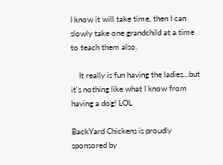I know it will take time, then I can slowly take one grandchild at a time to teach them also.

    It really is fun having the ladies...but it's nothing like what I know from having a dog! LOL

BackYard Chickens is proudly sponsored by